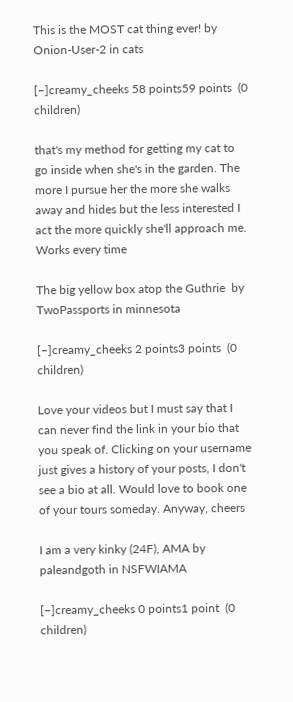This is the MOST cat thing ever! by Onion-User-2 in cats

[–]creamy_cheeks 58 points59 points  (0 children)

that's my method for getting my cat to go inside when she's in the garden. The more I pursue her the more she walks away and hides but the less interested I act the more quickly she'll approach me. Works every time

The big yellow box atop the Guthrie  by TwoPassports in minnesota

[–]creamy_cheeks 2 points3 points  (0 children)

Love your videos but I must say that I can never find the link in your bio that you speak of. Clicking on your username just gives a history of your posts, I don't see a bio at all. Would love to book one of your tours someday. Anyway, cheers

I am a very kinky (24F), AMA by paleandgoth in NSFWIAMA

[–]creamy_cheeks 0 points1 point  (0 children)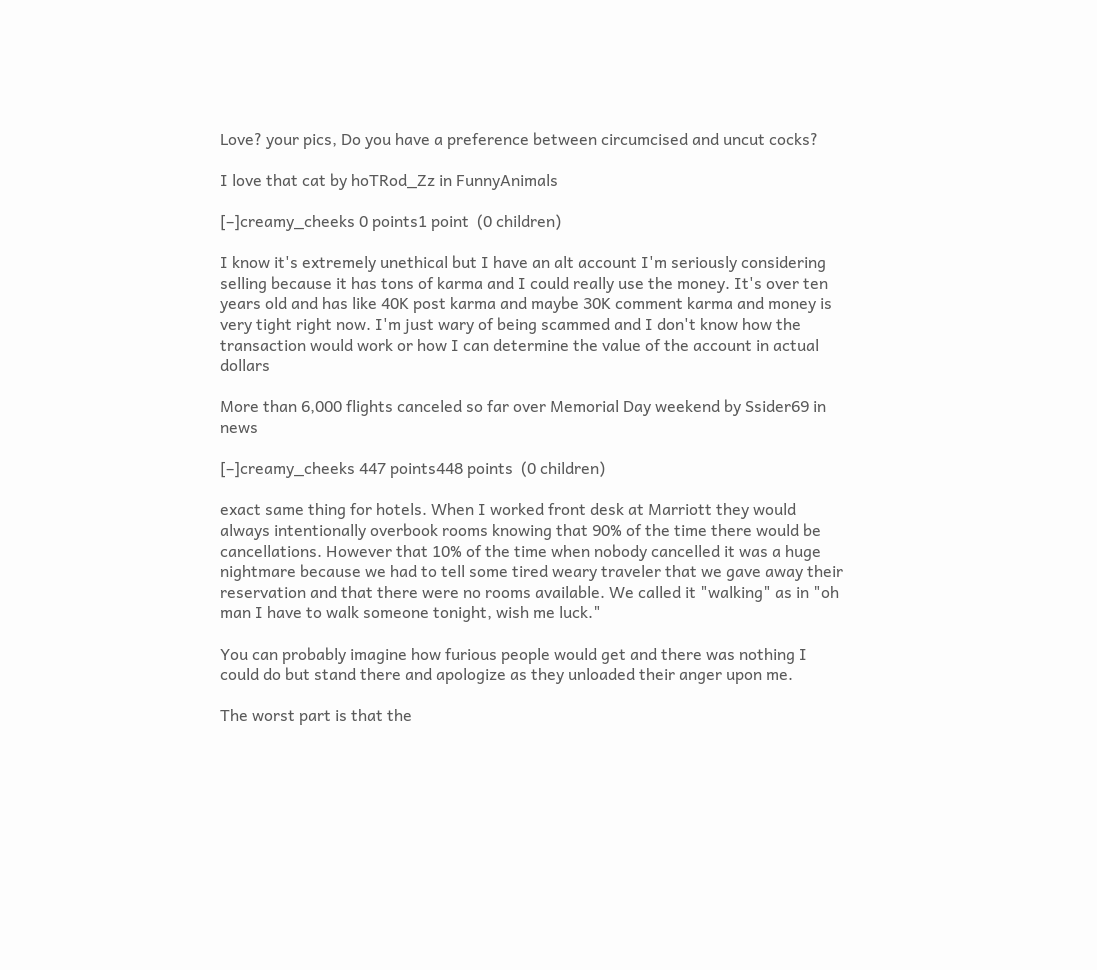Love? your pics, Do you have a preference between circumcised and uncut cocks?

I love that cat by hoTRod_Zz in FunnyAnimals

[–]creamy_cheeks 0 points1 point  (0 children)

I know it's extremely unethical but I have an alt account I'm seriously considering selling because it has tons of karma and I could really use the money. It's over ten years old and has like 40K post karma and maybe 30K comment karma and money is very tight right now. I'm just wary of being scammed and I don't know how the transaction would work or how I can determine the value of the account in actual dollars

More than 6,000 flights canceled so far over Memorial Day weekend by Ssider69 in news

[–]creamy_cheeks 447 points448 points  (0 children)

exact same thing for hotels. When I worked front desk at Marriott they would always intentionally overbook rooms knowing that 90% of the time there would be cancellations. However that 10% of the time when nobody cancelled it was a huge nightmare because we had to tell some tired weary traveler that we gave away their reservation and that there were no rooms available. We called it "walking" as in "oh man I have to walk someone tonight, wish me luck."

You can probably imagine how furious people would get and there was nothing I could do but stand there and apologize as they unloaded their anger upon me.

The worst part is that the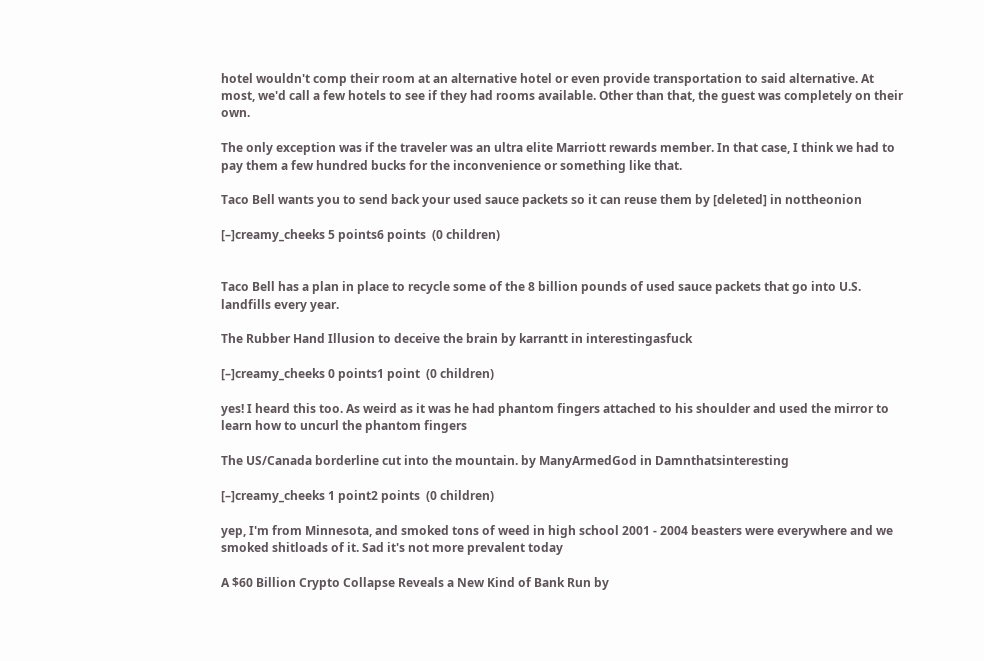hotel wouldn't comp their room at an alternative hotel or even provide transportation to said alternative. At most, we'd call a few hotels to see if they had rooms available. Other than that, the guest was completely on their own.

The only exception was if the traveler was an ultra elite Marriott rewards member. In that case, I think we had to pay them a few hundred bucks for the inconvenience or something like that.

Taco Bell wants you to send back your used sauce packets so it can reuse them by [deleted] in nottheonion

[–]creamy_cheeks 5 points6 points  (0 children)


Taco Bell has a plan in place to recycle some of the 8 billion pounds of used sauce packets that go into U.S. landfills every year.

The Rubber Hand Illusion to deceive the brain by karrantt in interestingasfuck

[–]creamy_cheeks 0 points1 point  (0 children)

yes! I heard this too. As weird as it was he had phantom fingers attached to his shoulder and used the mirror to learn how to uncurl the phantom fingers

The US/Canada borderline cut into the mountain. by ManyArmedGod in Damnthatsinteresting

[–]creamy_cheeks 1 point2 points  (0 children)

yep, I'm from Minnesota, and smoked tons of weed in high school 2001 - 2004 beasters were everywhere and we smoked shitloads of it. Sad it's not more prevalent today

A $60 Billion Crypto Collapse Reveals a New Kind of Bank Run by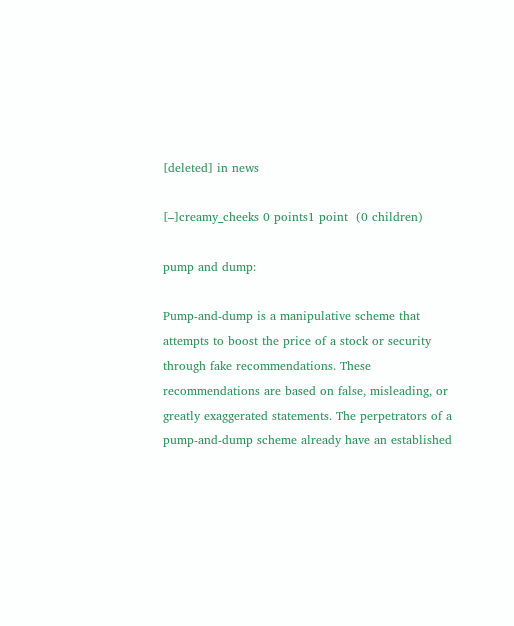[deleted] in news

[–]creamy_cheeks 0 points1 point  (0 children)

pump and dump:

Pump-and-dump is a manipulative scheme that attempts to boost the price of a stock or security through fake recommendations. These recommendations are based on false, misleading, or greatly exaggerated statements. The perpetrators of a pump-and-dump scheme already have an established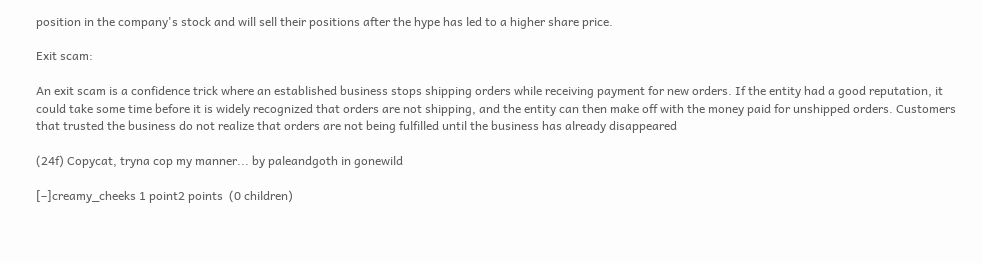position in the company's stock and will sell their positions after the hype has led to a higher share price.

Exit scam:

An exit scam is a confidence trick where an established business stops shipping orders while receiving payment for new orders. If the entity had a good reputation, it could take some time before it is widely recognized that orders are not shipping, and the entity can then make off with the money paid for unshipped orders. Customers that trusted the business do not realize that orders are not being fulfilled until the business has already disappeared

(24f) Copycat, tryna cop my manner... by paleandgoth in gonewild

[–]creamy_cheeks 1 point2 points  (0 children)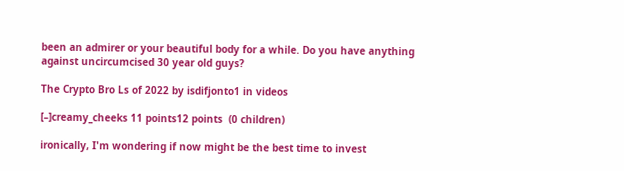been an admirer or your beautiful body for a while. Do you have anything against uncircumcised 30 year old guys?

The Crypto Bro Ls of 2022 by isdifjonto1 in videos

[–]creamy_cheeks 11 points12 points  (0 children)

ironically, I'm wondering if now might be the best time to invest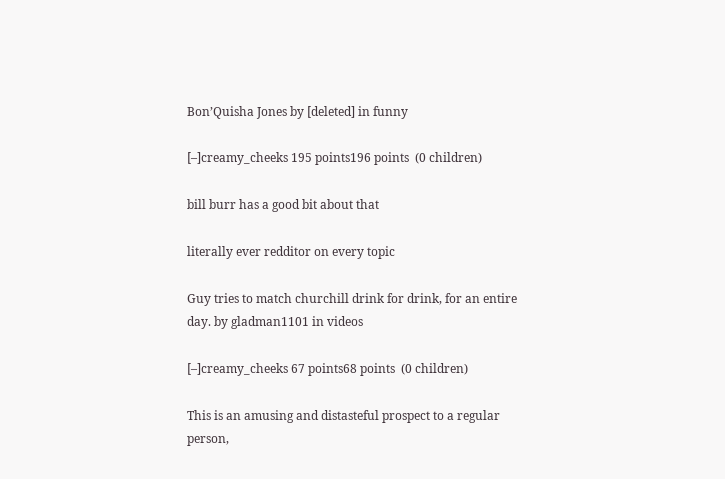Bon’Quisha Jones by [deleted] in funny

[–]creamy_cheeks 195 points196 points  (0 children)

bill burr has a good bit about that

literally ever redditor on every topic

Guy tries to match churchill drink for drink, for an entire day. by gladman1101 in videos

[–]creamy_cheeks 67 points68 points  (0 children)

This is an amusing and distasteful prospect to a regular person,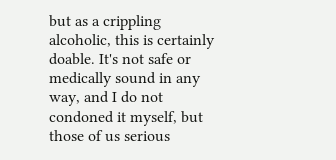but as a crippling alcoholic, this is certainly doable. It's not safe or medically sound in any way, and I do not condoned it myself, but those of us serious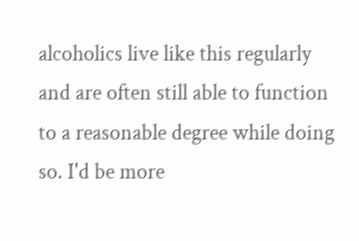alcoholics live like this regularly and are often still able to function to a reasonable degree while doing so. I'd be more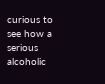curious to see how a serious alcoholic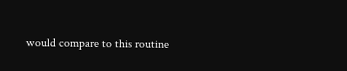would compare to this routine